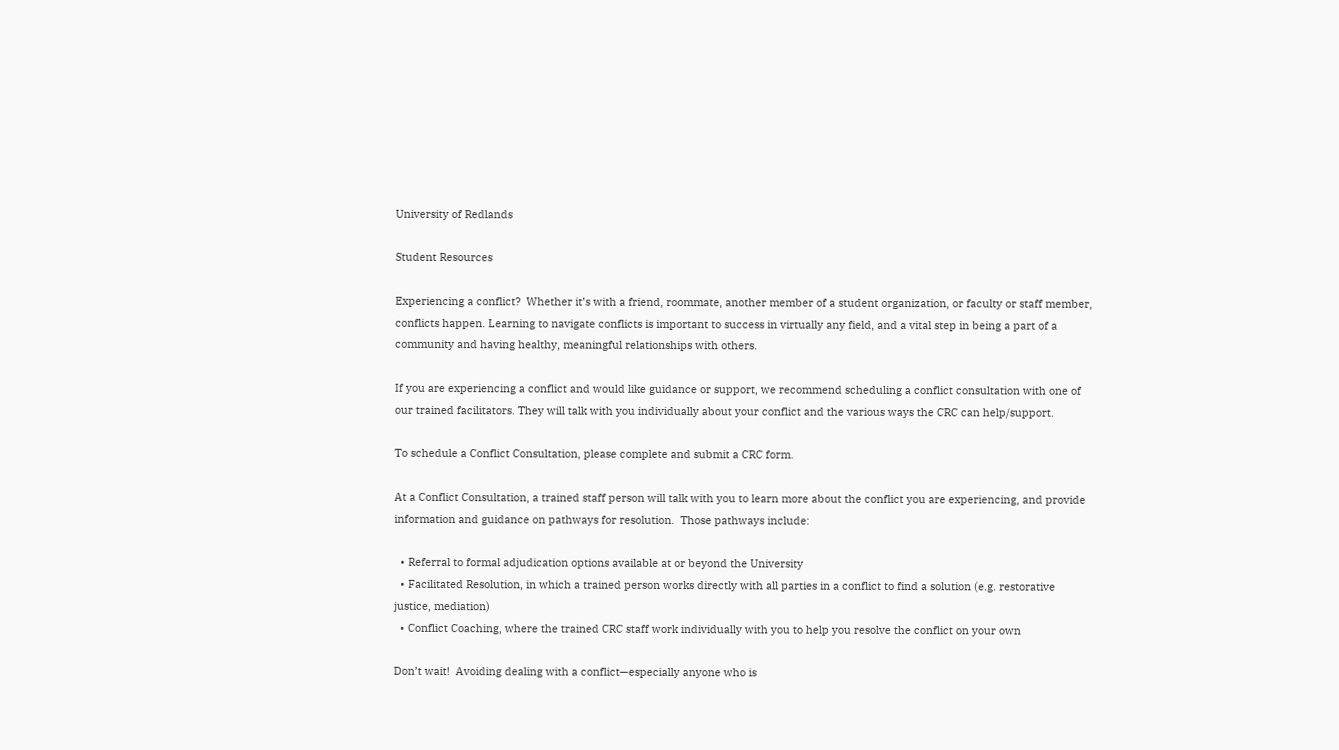University of Redlands

Student Resources

Experiencing a conflict?  Whether it’s with a friend, roommate, another member of a student organization, or faculty or staff member, conflicts happen. Learning to navigate conflicts is important to success in virtually any field, and a vital step in being a part of a community and having healthy, meaningful relationships with others.

If you are experiencing a conflict and would like guidance or support, we recommend scheduling a conflict consultation with one of our trained facilitators. They will talk with you individually about your conflict and the various ways the CRC can help/support.

To schedule a Conflict Consultation, please complete and submit a CRC form.

At a Conflict Consultation, a trained staff person will talk with you to learn more about the conflict you are experiencing, and provide information and guidance on pathways for resolution.  Those pathways include:

  • Referral to formal adjudication options available at or beyond the University
  • Facilitated Resolution, in which a trained person works directly with all parties in a conflict to find a solution (e.g. restorative justice, mediation)
  • Conflict Coaching, where the trained CRC staff work individually with you to help you resolve the conflict on your own

Don’t wait!  Avoiding dealing with a conflict—especially anyone who is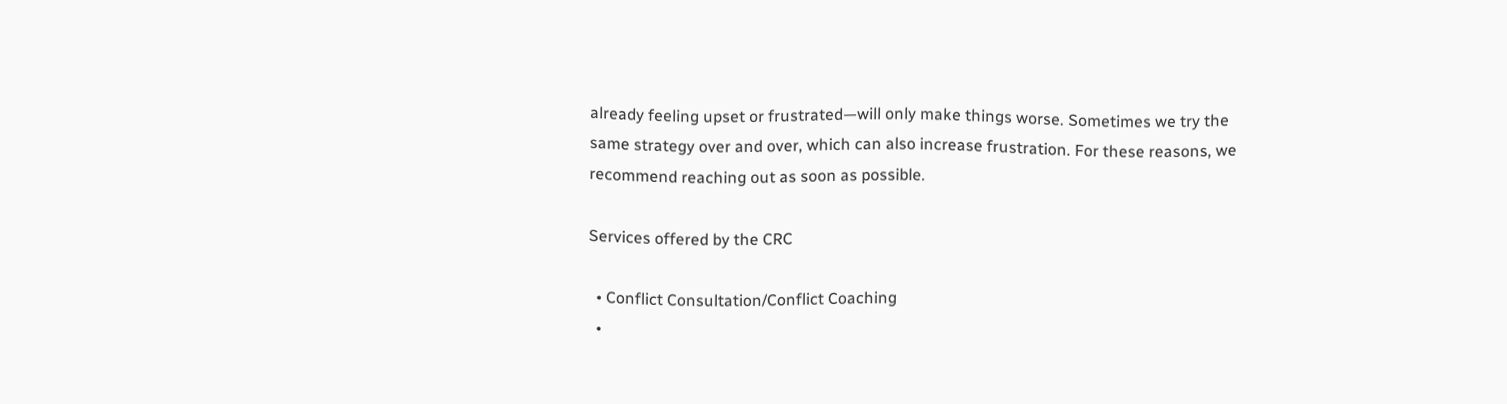already feeling upset or frustrated—will only make things worse. Sometimes we try the same strategy over and over, which can also increase frustration. For these reasons, we recommend reaching out as soon as possible.

Services offered by the CRC

  • Conflict Consultation/Conflict Coaching
  •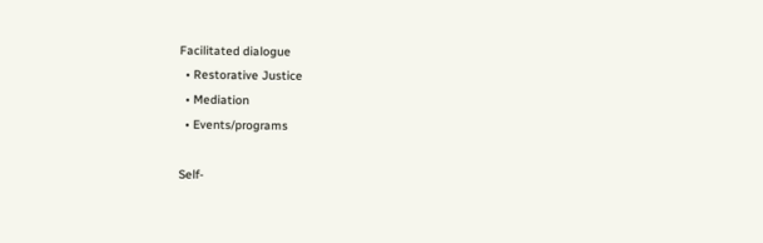Facilitated dialogue
  • Restorative Justice
  • Mediation
  • Events/programs

Self-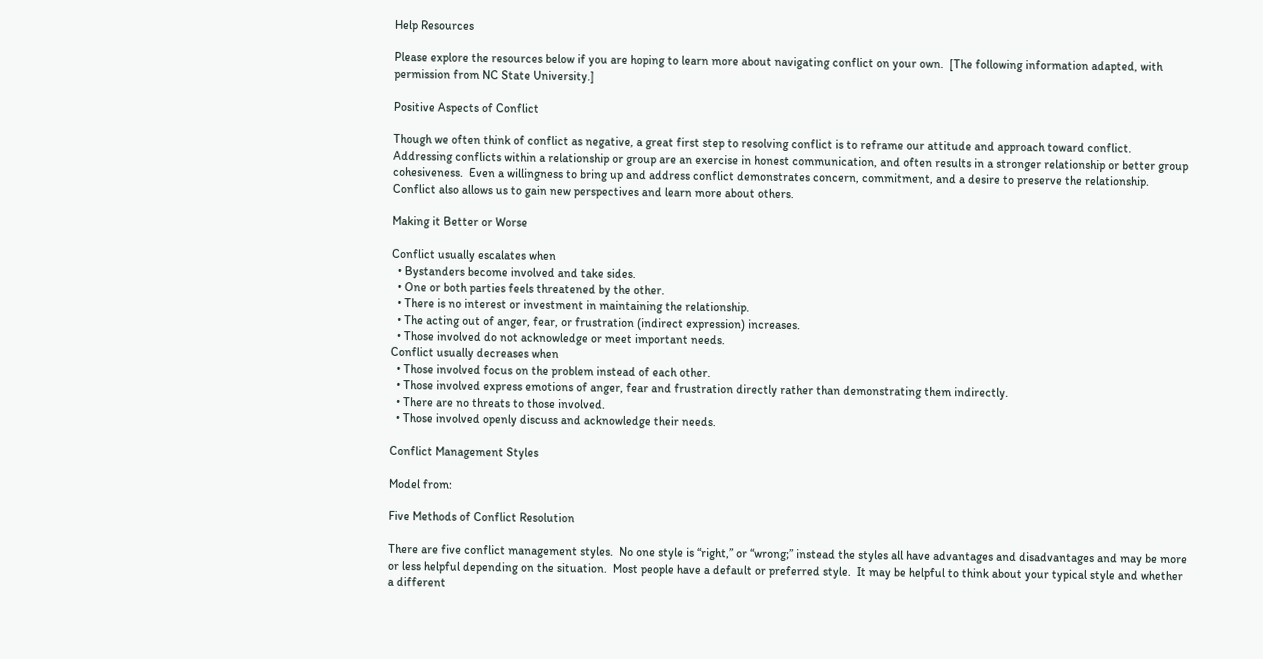Help Resources

Please explore the resources below if you are hoping to learn more about navigating conflict on your own.  [The following information adapted, with permission from NC State University.]

Positive Aspects of Conflict

Though we often think of conflict as negative, a great first step to resolving conflict is to reframe our attitude and approach toward conflict.  Addressing conflicts within a relationship or group are an exercise in honest communication, and often results in a stronger relationship or better group cohesiveness.  Even a willingness to bring up and address conflict demonstrates concern, commitment, and a desire to preserve the relationship.  Conflict also allows us to gain new perspectives and learn more about others.

Making it Better or Worse

Conflict usually escalates when
  • Bystanders become involved and take sides.
  • One or both parties feels threatened by the other.
  • There is no interest or investment in maintaining the relationship.
  • The acting out of anger, fear, or frustration (indirect expression) increases.
  • Those involved do not acknowledge or meet important needs.
Conflict usually decreases when
  • Those involved focus on the problem instead of each other.
  • Those involved express emotions of anger, fear and frustration directly rather than demonstrating them indirectly.
  • There are no threats to those involved.
  • Those involved openly discuss and acknowledge their needs.

Conflict Management Styles

Model from:

Five Methods of Conflict Resolution

There are five conflict management styles.  No one style is “right,” or “wrong;” instead the styles all have advantages and disadvantages and may be more or less helpful depending on the situation.  Most people have a default or preferred style.  It may be helpful to think about your typical style and whether a different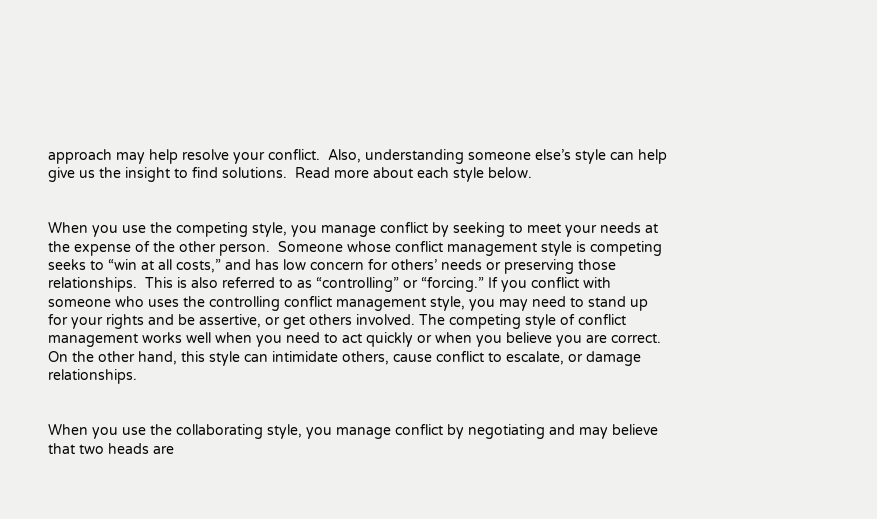approach may help resolve your conflict.  Also, understanding someone else’s style can help give us the insight to find solutions.  Read more about each style below.


When you use the competing style, you manage conflict by seeking to meet your needs at the expense of the other person.  Someone whose conflict management style is competing seeks to “win at all costs,” and has low concern for others’ needs or preserving those relationships.  This is also referred to as “controlling” or “forcing.” If you conflict with someone who uses the controlling conflict management style, you may need to stand up for your rights and be assertive, or get others involved. The competing style of conflict management works well when you need to act quickly or when you believe you are correct. On the other hand, this style can intimidate others, cause conflict to escalate, or damage relationships.


When you use the collaborating style, you manage conflict by negotiating and may believe that two heads are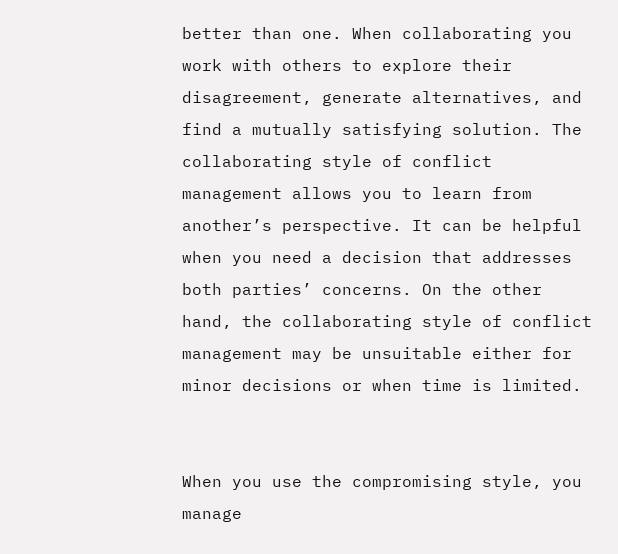better than one. When collaborating you work with others to explore their disagreement, generate alternatives, and find a mutually satisfying solution. The collaborating style of conflict management allows you to learn from another’s perspective. It can be helpful when you need a decision that addresses both parties’ concerns. On the other hand, the collaborating style of conflict management may be unsuitable either for minor decisions or when time is limited.


When you use the compromising style, you manage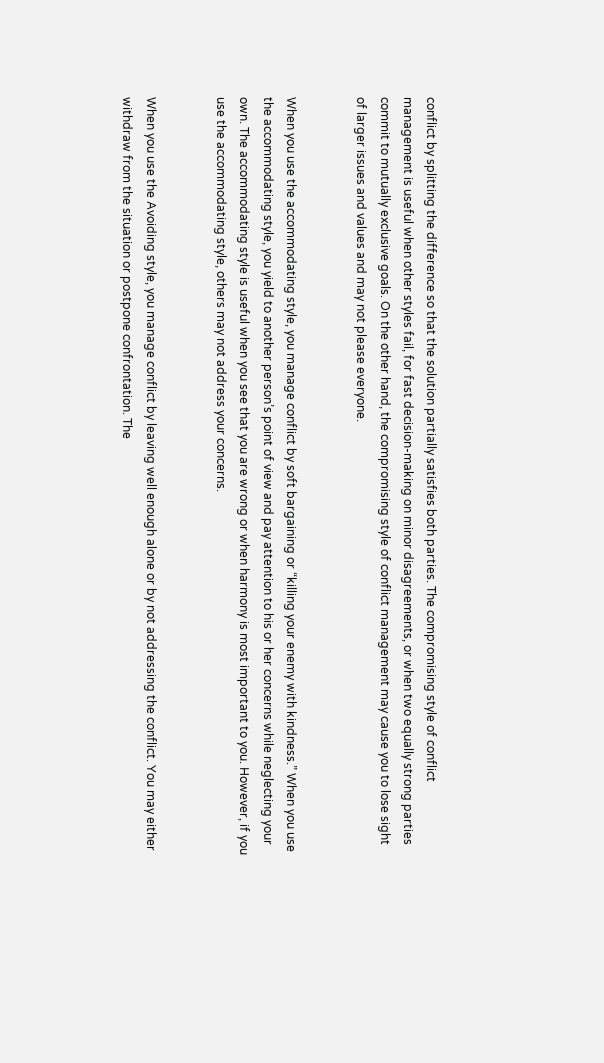conflict by splitting the difference so that the solution partially satisfies both parties. The compromising style of conflict management is useful when other styles fail, for fast decision-making on minor disagreements, or when two equally strong parties commit to mutually exclusive goals. On the other hand, the compromising style of conflict management may cause you to lose sight of larger issues and values and may not please everyone.


When you use the accommodating style, you manage conflict by soft bargaining or “killing your enemy with kindness.” When you use the accommodating style, you yield to another person’s point of view and pay attention to his or her concerns while neglecting your own. The accommodating style is useful when you see that you are wrong or when harmony is most important to you. However, if you use the accommodating style, others may not address your concerns.


When you use the Avoiding style, you manage conflict by leaving well enough alone or by not addressing the conflict. You may either withdraw from the situation or postpone confrontation. The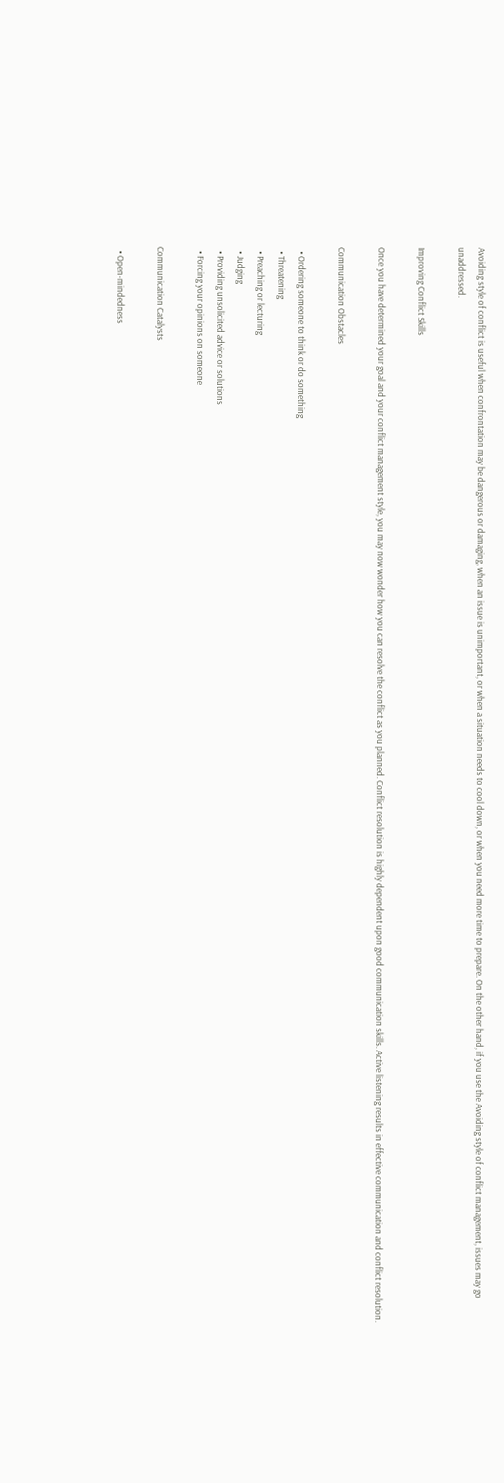Avoiding style of conflict is useful when confrontation may be dangerous or damaging, when an issue is unimportant, or when a situation needs to cool down, or when you need more time to prepare. On the other hand, if you use the Avoiding style of conflict management, issues may go unaddressed.

Improving Conflict Skills

Once you have determined your goal and your conflict management style, you may now wonder how you can resolve the conflict as you planned. Conflict resolution is highly dependent upon good communication skills. Active listening results in effective communication and conflict resolution.

Communication Obstacles

  • Ordering someone to think or do something
  • Threatening
  • Preaching or lecturing
  • Judging
  • Providing unsolicited advice or solutions
  • Forcing your opinions on someone

Communication Catalysts

  • Open-mindedness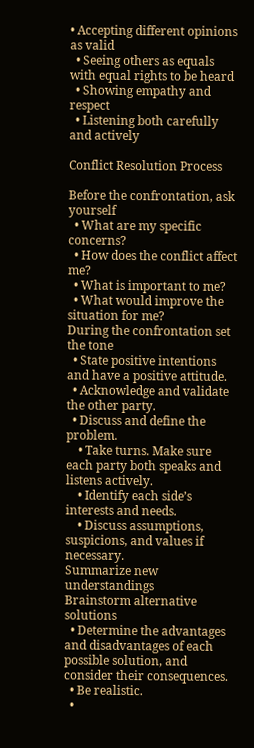• Accepting different opinions as valid
  • Seeing others as equals with equal rights to be heard
  • Showing empathy and respect
  • Listening both carefully and actively

Conflict Resolution Process

Before the confrontation, ask yourself
  • What are my specific concerns?
  • How does the conflict affect me?
  • What is important to me?
  • What would improve the situation for me?
During the confrontation set the tone
  • State positive intentions and have a positive attitude.
  • Acknowledge and validate the other party.
  • Discuss and define the problem.
    • Take turns. Make sure each party both speaks and listens actively.
    • Identify each side’s interests and needs.
    • Discuss assumptions, suspicions, and values if necessary.
Summarize new understandings
Brainstorm alternative solutions
  • Determine the advantages and disadvantages of each possible solution, and consider their consequences.
  • Be realistic.
  •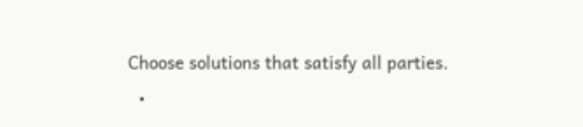Choose solutions that satisfy all parties.
  •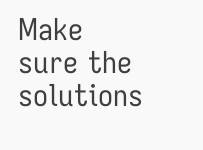Make sure the solutions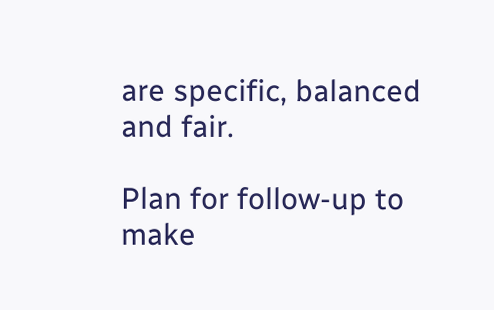are specific, balanced and fair.

Plan for follow-up to make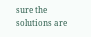sure the solutions are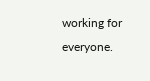working for everyone.